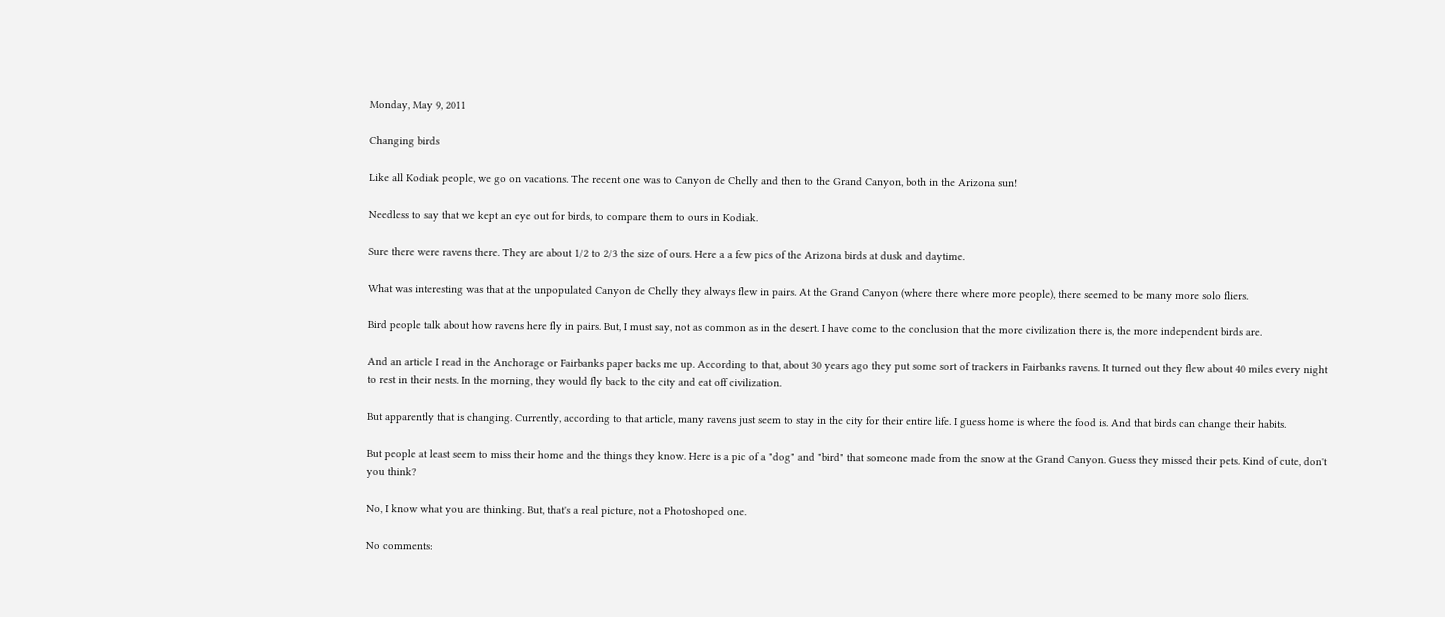Monday, May 9, 2011

Changing birds

Like all Kodiak people, we go on vacations. The recent one was to Canyon de Chelly and then to the Grand Canyon, both in the Arizona sun!

Needless to say that we kept an eye out for birds, to compare them to ours in Kodiak.

Sure there were ravens there. They are about 1/2 to 2/3 the size of ours. Here a a few pics of the Arizona birds at dusk and daytime.

What was interesting was that at the unpopulated Canyon de Chelly they always flew in pairs. At the Grand Canyon (where there where more people), there seemed to be many more solo fliers.

Bird people talk about how ravens here fly in pairs. But, I must say, not as common as in the desert. I have come to the conclusion that the more civilization there is, the more independent birds are.

And an article I read in the Anchorage or Fairbanks paper backs me up. According to that, about 30 years ago they put some sort of trackers in Fairbanks ravens. It turned out they flew about 40 miles every night to rest in their nests. In the morning, they would fly back to the city and eat off civilization.

But apparently that is changing. Currently, according to that article, many ravens just seem to stay in the city for their entire life. I guess home is where the food is. And that birds can change their habits.

But people at least seem to miss their home and the things they know. Here is a pic of a "dog" and "bird" that someone made from the snow at the Grand Canyon. Guess they missed their pets. Kind of cute, don't you think?

No, I know what you are thinking. But, that's a real picture, not a Photoshoped one.

No comments: